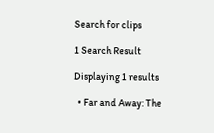Search for clips

1 Search Result

Displaying 1 results

  • Far and Away: The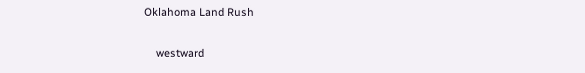Oklahoma Land Rush

    westward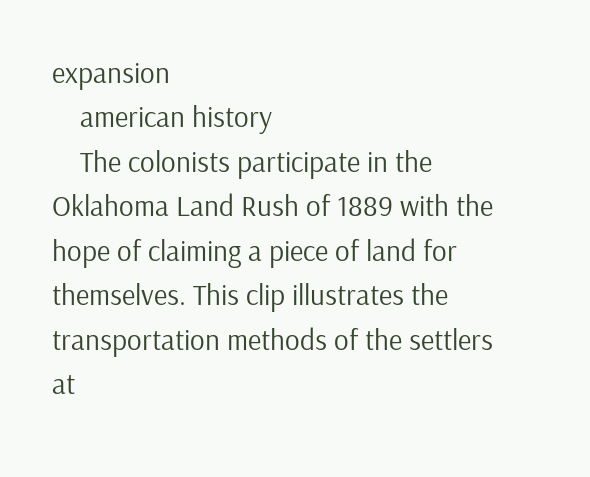expansion
    american history
    The colonists participate in the Oklahoma Land Rush of 1889 with the hope of claiming a piece of land for themselves. This clip illustrates the transportation methods of the settlers at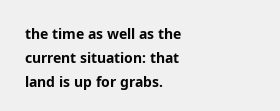the time as well as the current situation: that land is up for grabs.